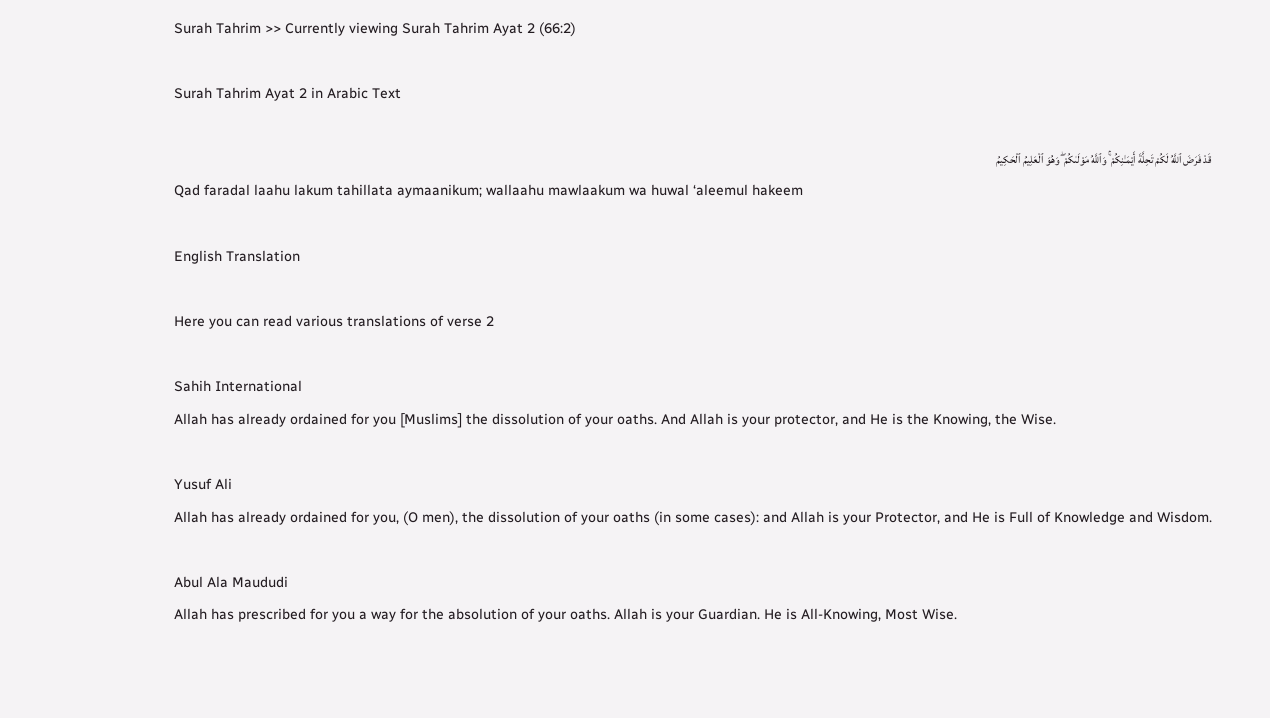Surah Tahrim >> Currently viewing Surah Tahrim Ayat 2 (66:2)

Surah Tahrim Ayat 2 in Arabic Text

قَدْ فَرَضَ ٱللَّهُ لَكُمْ تَحِلَّةَ أَيْمَـٰنِكُمْ ۚ وَٱللَّهُ مَوْلَىٰكُمْ ۖ وَهُوَ ٱلْعَلِيمُ ٱلْحَكِيمُ
Qad faradal laahu lakum tahillata aymaanikum; wallaahu mawlaakum wa huwal ‘aleemul hakeem

English Translation

Here you can read various translations of verse 2

Sahih International
Allah has already ordained for you [Muslims] the dissolution of your oaths. And Allah is your protector, and He is the Knowing, the Wise.

Yusuf Ali
Allah has already ordained for you, (O men), the dissolution of your oaths (in some cases): and Allah is your Protector, and He is Full of Knowledge and Wisdom.

Abul Ala Maududi
Allah has prescribed for you a way for the absolution of your oaths. Allah is your Guardian. He is All-Knowing, Most Wise.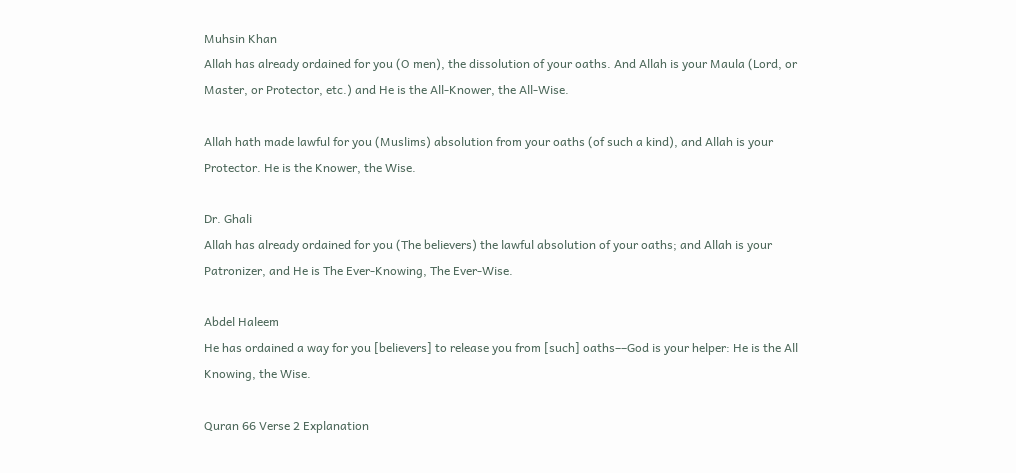Muhsin Khan
Allah has already ordained for you (O men), the dissolution of your oaths. And Allah is your Maula (Lord, or Master, or Protector, etc.) and He is the All-Knower, the All-Wise.

Allah hath made lawful for you (Muslims) absolution from your oaths (of such a kind), and Allah is your Protector. He is the Knower, the Wise.

Dr. Ghali
Allah has already ordained for you (The believers) the lawful absolution of your oaths; and Allah is your Patronizer, and He is The Ever-Knowing, The Ever-Wise.

Abdel Haleem
He has ordained a way for you [believers] to release you from [such] oaths––God is your helper: He is the All Knowing, the Wise.

Quran 66 Verse 2 Explanation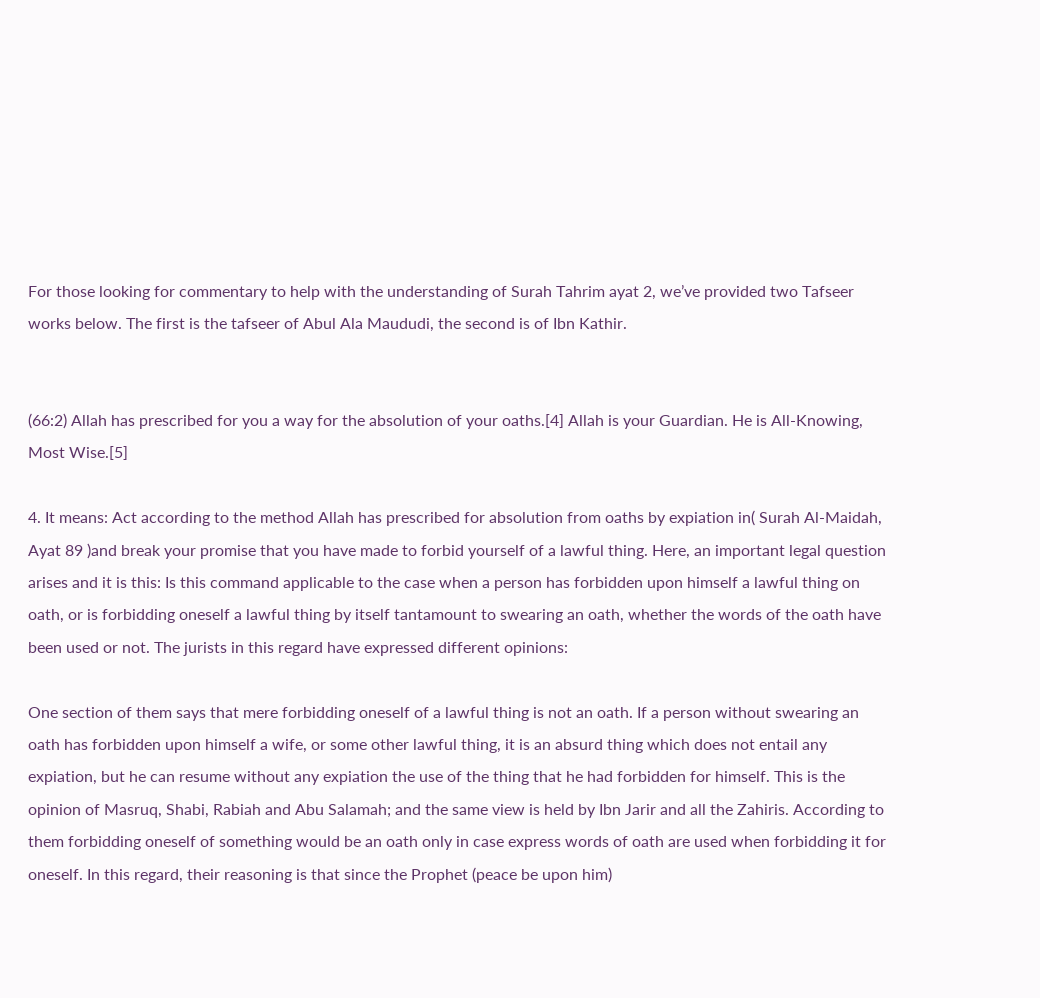For those looking for commentary to help with the understanding of Surah Tahrim ayat 2, we’ve provided two Tafseer works below. The first is the tafseer of Abul Ala Maududi, the second is of Ibn Kathir.


(66:2) Allah has prescribed for you a way for the absolution of your oaths.[4] Allah is your Guardian. He is All-Knowing, Most Wise.[5]

4. It means: Act according to the method Allah has prescribed for absolution from oaths by expiation in( Surah Al-Maidah, Ayat 89 )and break your promise that you have made to forbid yourself of a lawful thing. Here, an important legal question arises and it is this: Is this command applicable to the case when a person has forbidden upon himself a lawful thing on oath, or is forbidding oneself a lawful thing by itself tantamount to swearing an oath, whether the words of the oath have been used or not. The jurists in this regard have expressed different opinions:

One section of them says that mere forbidding oneself of a lawful thing is not an oath. If a person without swearing an oath has forbidden upon himself a wife, or some other lawful thing, it is an absurd thing which does not entail any expiation, but he can resume without any expiation the use of the thing that he had forbidden for himself. This is the opinion of Masruq, Shabi, Rabiah and Abu Salamah; and the same view is held by Ibn Jarir and all the Zahiris. According to them forbidding oneself of something would be an oath only in case express words of oath are used when forbidding it for oneself. In this regard, their reasoning is that since the Prophet (peace be upon him)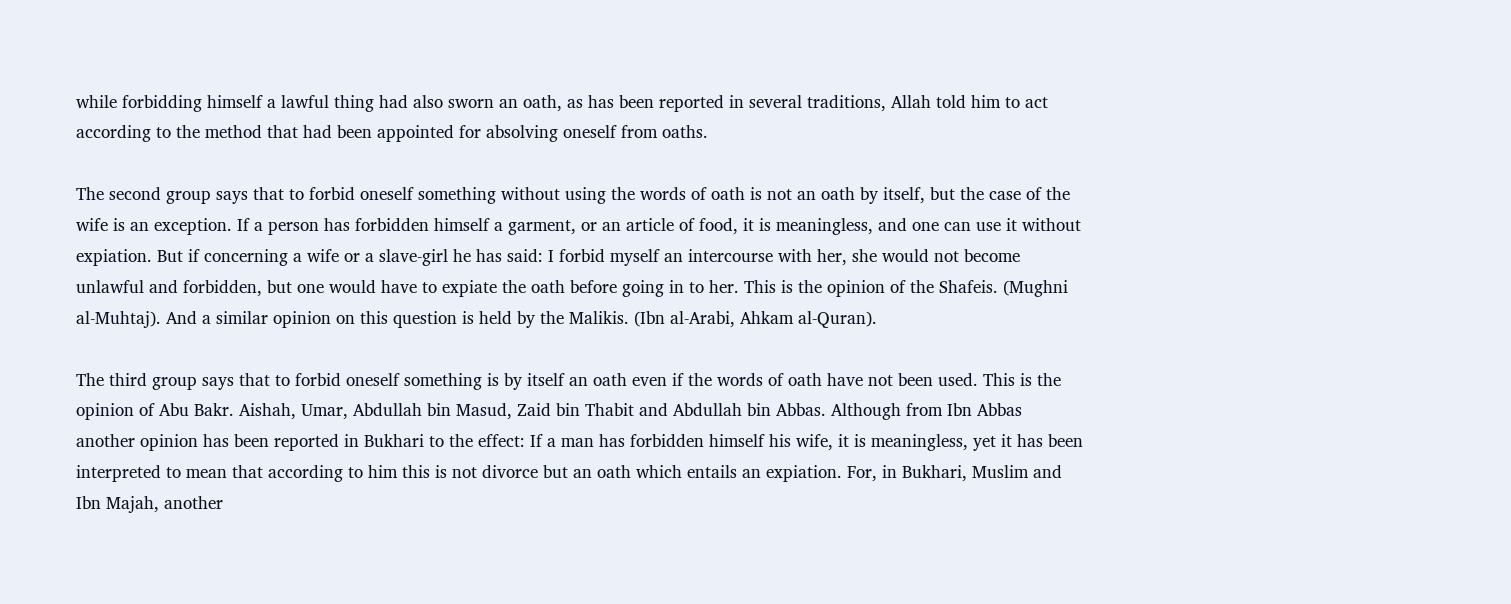while forbidding himself a lawful thing had also sworn an oath, as has been reported in several traditions, Allah told him to act according to the method that had been appointed for absolving oneself from oaths.

The second group says that to forbid oneself something without using the words of oath is not an oath by itself, but the case of the wife is an exception. If a person has forbidden himself a garment, or an article of food, it is meaningless, and one can use it without expiation. But if concerning a wife or a slave-girl he has said: I forbid myself an intercourse with her, she would not become unlawful and forbidden, but one would have to expiate the oath before going in to her. This is the opinion of the Shafeis. (Mughni al-Muhtaj). And a similar opinion on this question is held by the Malikis. (Ibn al-Arabi, Ahkam al-Quran).

The third group says that to forbid oneself something is by itself an oath even if the words of oath have not been used. This is the opinion of Abu Bakr. Aishah, Umar, Abdullah bin Masud, Zaid bin Thabit and Abdullah bin Abbas. Although from Ibn Abbas another opinion has been reported in Bukhari to the effect: If a man has forbidden himself his wife, it is meaningless, yet it has been interpreted to mean that according to him this is not divorce but an oath which entails an expiation. For, in Bukhari, Muslim and Ibn Majah, another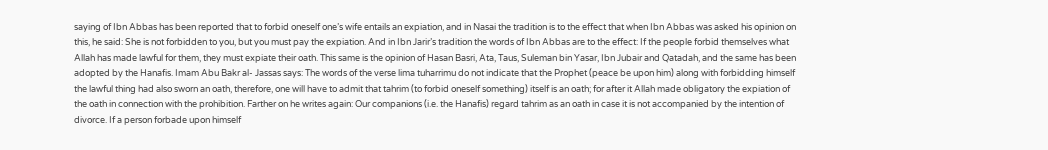saying of Ibn Abbas has been reported that to forbid oneself one’s wife entails an expiation, and in Nasai the tradition is to the effect that when Ibn Abbas was asked his opinion on this, he said: She is not forbidden to you, but you must pay the expiation. And in Ibn Jarir’s tradition the words of Ibn Abbas are to the effect: If the people forbid themselves what Allah has made lawful for them, they must expiate their oath. This same is the opinion of Hasan Basri, Ata, Taus, Suleman bin Yasar, Ibn Jubair and Qatadah, and the same has been adopted by the Hanafis. Imam Abu Bakr al- Jassas says: The words of the verse lima tuharrimu do not indicate that the Prophet (peace be upon him) along with forbidding himself the lawful thing had also sworn an oath, therefore, one will have to admit that tahrim (to forbid oneself something) itself is an oath; for after it Allah made obligatory the expiation of the oath in connection with the prohibition. Farther on he writes again: Our companions (i.e. the Hanafis) regard tahrim as an oath in case it is not accompanied by the intention of divorce. If a person forbade upon himself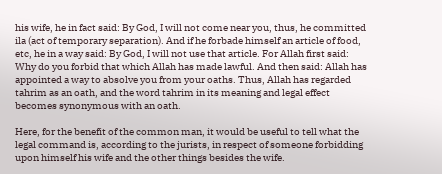his wife, he in fact said: By God, I will not come near you, thus, he committed ila (act of temporary separation). And if he forbade himself an article of food, etc, he in a way said: By God, I will not use that article. For Allah first said: Why do you forbid that which Allah has made lawful. And then said: Allah has appointed a way to absolve you from your oaths. Thus, Allah has regarded tahrim as an oath, and the word tahrim in its meaning and legal effect becomes synonymous with an oath.

Here, for the benefit of the common man, it would be useful to tell what the legal command is, according to the jurists, in respect of someone forbidding upon himself his wife and the other things besides the wife.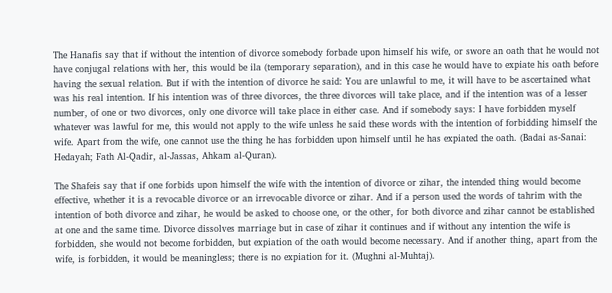The Hanafis say that if without the intention of divorce somebody forbade upon himself his wife, or swore an oath that he would not have conjugal relations with her, this would be ila (temporary separation), and in this case he would have to expiate his oath before having the sexual relation. But if with the intention of divorce he said: You are unlawful to me, it will have to be ascertained what was his real intention. If his intention was of three divorces, the three divorces will take place, and if the intention was of a lesser number, of one or two divorces, only one divorce will take place in either case. And if somebody says: I have forbidden myself whatever was lawful for me, this would not apply to the wife unless he said these words with the intention of forbidding himself the wife. Apart from the wife, one cannot use the thing he has forbidden upon himself until he has expiated the oath. (Badai as-Sanai: Hedayah; Fath Al-Qadir, al-Jassas, Ahkam al-Quran).

The Shafeis say that if one forbids upon himself the wife with the intention of divorce or zihar, the intended thing would become effective, whether it is a revocable divorce or an irrevocable divorce or zihar. And if a person used the words of tahrim with the intention of both divorce and zihar, he would be asked to choose one, or the other, for both divorce and zihar cannot be established at one and the same time. Divorce dissolves marriage but in case of zihar it continues and if without any intention the wife is forbidden, she would not become forbidden, but expiation of the oath would become necessary. And if another thing, apart from the wife, is forbidden, it would be meaningless; there is no expiation for it. (Mughni al-Muhtaj).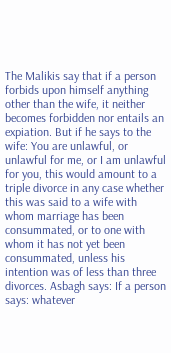The Malikis say that if a person forbids upon himself anything other than the wife, it neither becomes forbidden nor entails an expiation. But if he says to the wife: You are unlawful, or unlawful for me, or I am unlawful for you, this would amount to a triple divorce in any case whether this was said to a wife with whom marriage has been consummated, or to one with whom it has not yet been consummated, unless his intention was of less than three divorces. Asbagh says: If a person says: whatever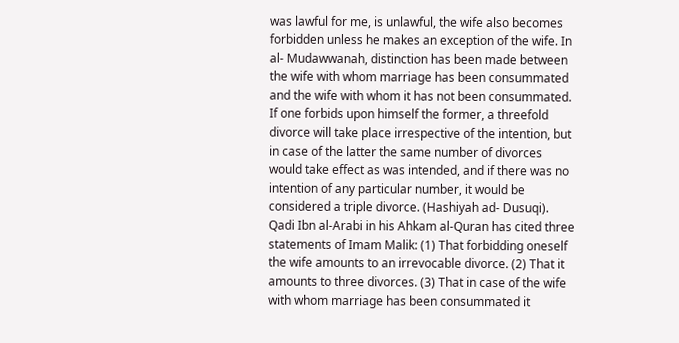was lawful for me, is unlawful, the wife also becomes forbidden unless he makes an exception of the wife. In al- Mudawwanah, distinction has been made between the wife with whom marriage has been consummated and the wife with whom it has not been consummated. If one forbids upon himself the former, a threefold divorce will take place irrespective of the intention, but in case of the latter the same number of divorces would take effect as was intended, and if there was no intention of any particular number, it would be considered a triple divorce. (Hashiyah ad- Dusuqi). Qadi Ibn al-Arabi in his Ahkam al-Quran has cited three statements of Imam Malik: (1) That forbidding oneself the wife amounts to an irrevocable divorce. (2) That it amounts to three divorces. (3) That in case of the wife with whom marriage has been consummated it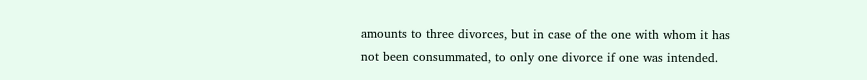amounts to three divorces, but in case of the one with whom it has not been consummated, to only one divorce if one was intended.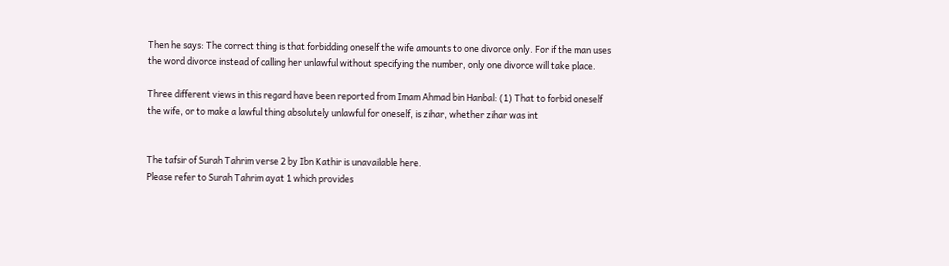Then he says: The correct thing is that forbidding oneself the wife amounts to one divorce only. For if the man uses the word divorce instead of calling her unlawful without specifying the number, only one divorce will take place.

Three different views in this regard have been reported from Imam Ahmad bin Hanbal: (1) That to forbid oneself the wife, or to make a lawful thing absolutely unlawful for oneself, is zihar, whether zihar was int


The tafsir of Surah Tahrim verse 2 by Ibn Kathir is unavailable here.
Please refer to Surah Tahrim ayat 1 which provides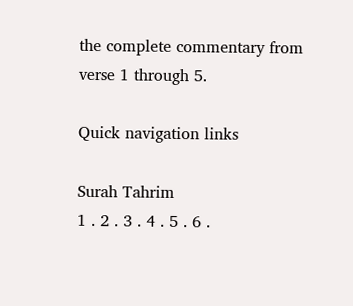the complete commentary from verse 1 through 5.

Quick navigation links

Surah Tahrim
1 . 2 . 3 . 4 . 5 . 6 .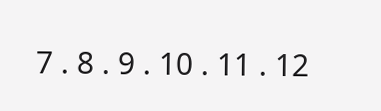7 . 8 . 9 . 10 . 11 . 12